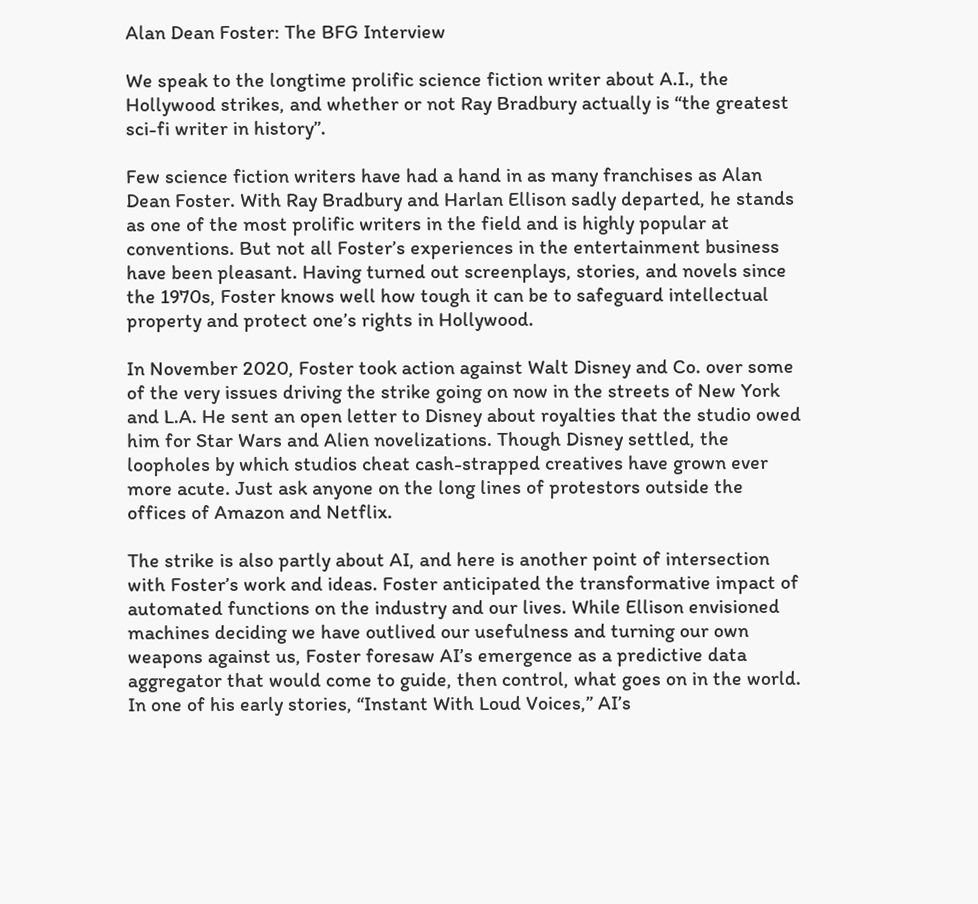Alan Dean Foster: The BFG Interview

We speak to the longtime prolific science fiction writer about A.I., the Hollywood strikes, and whether or not Ray Bradbury actually is “the greatest sci-fi writer in history”.

Few science fiction writers have had a hand in as many franchises as Alan Dean Foster. With Ray Bradbury and Harlan Ellison sadly departed, he stands as one of the most prolific writers in the field and is highly popular at conventions. But not all Foster’s experiences in the entertainment business have been pleasant. Having turned out screenplays, stories, and novels since the 1970s, Foster knows well how tough it can be to safeguard intellectual property and protect one’s rights in Hollywood.

In November 2020, Foster took action against Walt Disney and Co. over some of the very issues driving the strike going on now in the streets of New York and L.A. He sent an open letter to Disney about royalties that the studio owed him for Star Wars and Alien novelizations. Though Disney settled, the loopholes by which studios cheat cash-strapped creatives have grown ever more acute. Just ask anyone on the long lines of protestors outside the offices of Amazon and Netflix.

The strike is also partly about AI, and here is another point of intersection with Foster’s work and ideas. Foster anticipated the transformative impact of automated functions on the industry and our lives. While Ellison envisioned machines deciding we have outlived our usefulness and turning our own weapons against us, Foster foresaw AI’s emergence as a predictive data aggregator that would come to guide, then control, what goes on in the world. In one of his early stories, “Instant With Loud Voices,” AI’s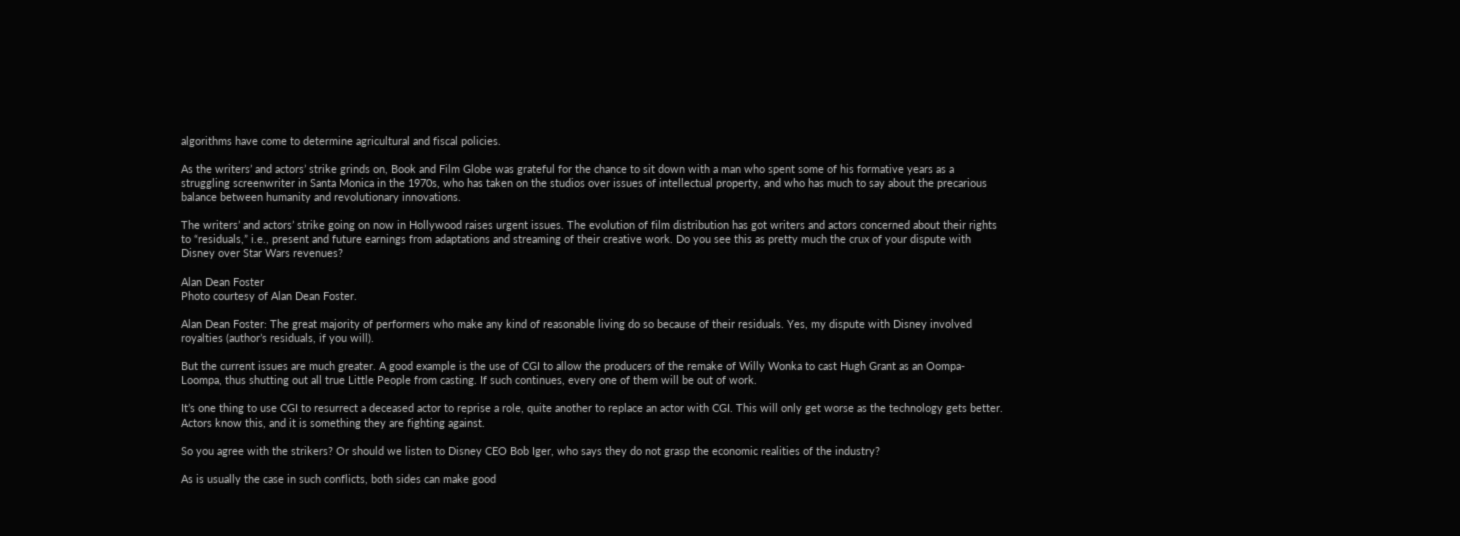algorithms have come to determine agricultural and fiscal policies.

As the writers’ and actors’ strike grinds on, Book and Film Globe was grateful for the chance to sit down with a man who spent some of his formative years as a struggling screenwriter in Santa Monica in the 1970s, who has taken on the studios over issues of intellectual property, and who has much to say about the precarious balance between humanity and revolutionary innovations.

The writers’ and actors’ strike going on now in Hollywood raises urgent issues. The evolution of film distribution has got writers and actors concerned about their rights to “residuals,” i.e., present and future earnings from adaptations and streaming of their creative work. Do you see this as pretty much the crux of your dispute with Disney over Star Wars revenues?

Alan Dean Foster
Photo courtesy of Alan Dean Foster.

Alan Dean Foster: The great majority of performers who make any kind of reasonable living do so because of their residuals. Yes, my dispute with Disney involved royalties (author’s residuals, if you will).

But the current issues are much greater. A good example is the use of CGI to allow the producers of the remake of Willy Wonka to cast Hugh Grant as an Oompa-Loompa, thus shutting out all true Little People from casting. If such continues, every one of them will be out of work.

It’s one thing to use CGI to resurrect a deceased actor to reprise a role, quite another to replace an actor with CGI. This will only get worse as the technology gets better. Actors know this, and it is something they are fighting against.

So you agree with the strikers? Or should we listen to Disney CEO Bob Iger, who says they do not grasp the economic realities of the industry?

As is usually the case in such conflicts, both sides can make good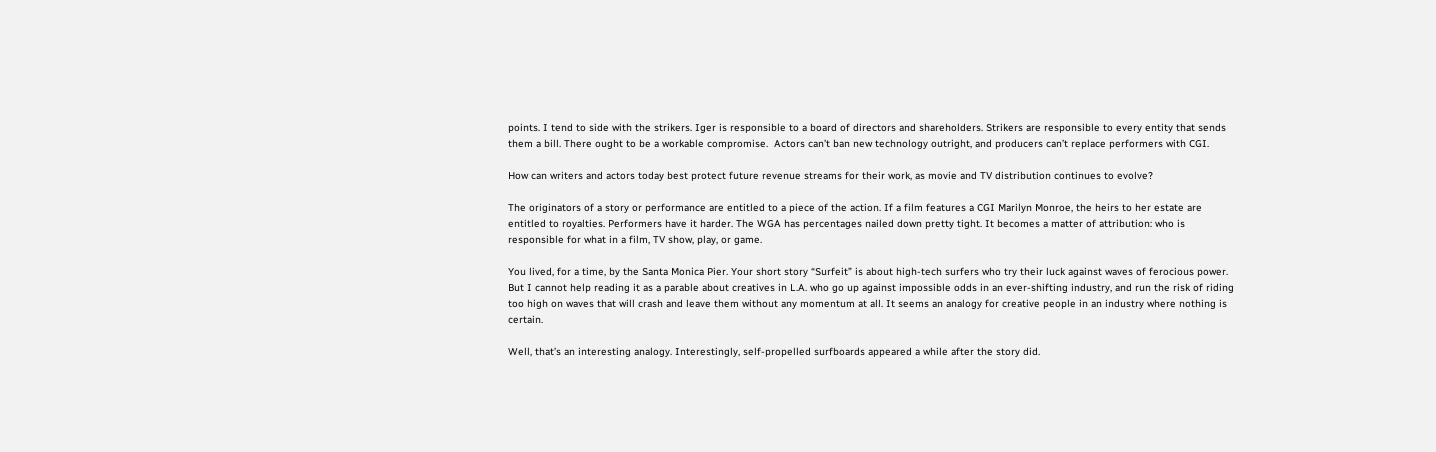points. I tend to side with the strikers. Iger is responsible to a board of directors and shareholders. Strikers are responsible to every entity that sends them a bill. There ought to be a workable compromise.  Actors can’t ban new technology outright, and producers can’t replace performers with CGI.

How can writers and actors today best protect future revenue streams for their work, as movie and TV distribution continues to evolve?

The originators of a story or performance are entitled to a piece of the action. If a film features a CGI Marilyn Monroe, the heirs to her estate are entitled to royalties. Performers have it harder. The WGA has percentages nailed down pretty tight. It becomes a matter of attribution: who is responsible for what in a film, TV show, play, or game.

You lived, for a time, by the Santa Monica Pier. Your short story “Surfeit” is about high-tech surfers who try their luck against waves of ferocious power. But I cannot help reading it as a parable about creatives in L.A. who go up against impossible odds in an ever-shifting industry, and run the risk of riding too high on waves that will crash and leave them without any momentum at all. It seems an analogy for creative people in an industry where nothing is certain.

Well, that’s an interesting analogy. Interestingly, self-propelled surfboards appeared a while after the story did.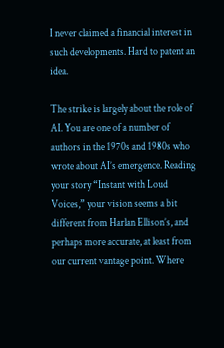I never claimed a financial interest in such developments. Hard to patent an idea.

The strike is largely about the role of AI. You are one of a number of authors in the 1970s and 1980s who wrote about AI’s emergence. Reading your story “Instant with Loud Voices,” your vision seems a bit different from Harlan Ellison’s, and perhaps more accurate, at least from our current vantage point. Where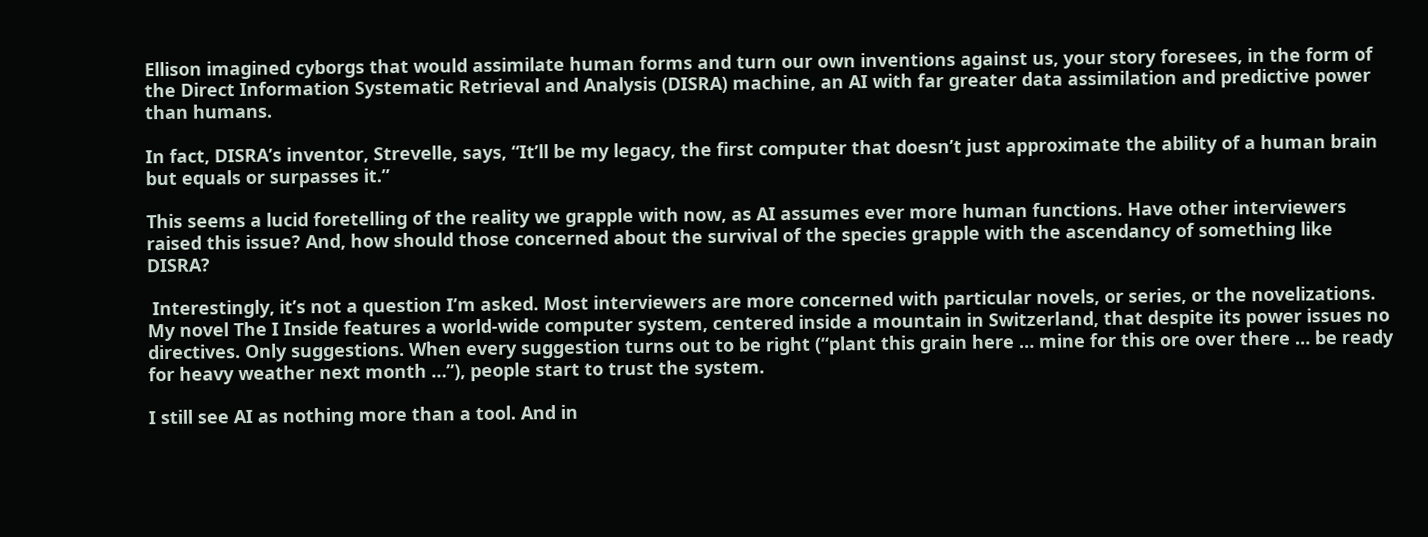Ellison imagined cyborgs that would assimilate human forms and turn our own inventions against us, your story foresees, in the form of the Direct Information Systematic Retrieval and Analysis (DISRA) machine, an AI with far greater data assimilation and predictive power than humans.

In fact, DISRA’s inventor, Strevelle, says, “It’ll be my legacy, the first computer that doesn’t just approximate the ability of a human brain but equals or surpasses it.”

This seems a lucid foretelling of the reality we grapple with now, as AI assumes ever more human functions. Have other interviewers raised this issue? And, how should those concerned about the survival of the species grapple with the ascendancy of something like DISRA?

 Interestingly, it’s not a question I’m asked. Most interviewers are more concerned with particular novels, or series, or the novelizations. My novel The I Inside features a world-wide computer system, centered inside a mountain in Switzerland, that despite its power issues no directives. Only suggestions. When every suggestion turns out to be right (“plant this grain here … mine for this ore over there … be ready for heavy weather next month …”), people start to trust the system.

I still see AI as nothing more than a tool. And in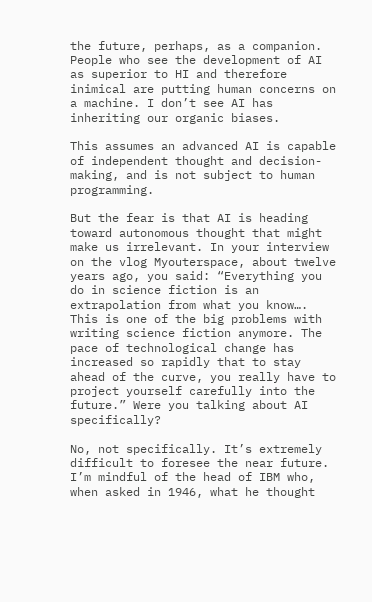the future, perhaps, as a companion. People who see the development of AI as superior to HI and therefore inimical are putting human concerns on a machine. I don’t see AI has inheriting our organic biases.

This assumes an advanced AI is capable of independent thought and decision-making, and is not subject to human programming.

But the fear is that AI is heading toward autonomous thought that might make us irrelevant. In your interview on the vlog Myouterspace, about twelve years ago, you said: “Everything you do in science fiction is an extrapolation from what you know…. This is one of the big problems with writing science fiction anymore. The pace of technological change has increased so rapidly that to stay ahead of the curve, you really have to project yourself carefully into the future.” Were you talking about AI specifically?

No, not specifically. It’s extremely difficult to foresee the near future. I’m mindful of the head of IBM who, when asked in 1946, what he thought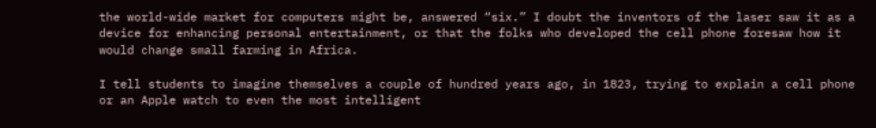the world-wide market for computers might be, answered “six.” I doubt the inventors of the laser saw it as a device for enhancing personal entertainment, or that the folks who developed the cell phone foresaw how it would change small farming in Africa.

I tell students to imagine themselves a couple of hundred years ago, in 1823, trying to explain a cell phone or an Apple watch to even the most intelligent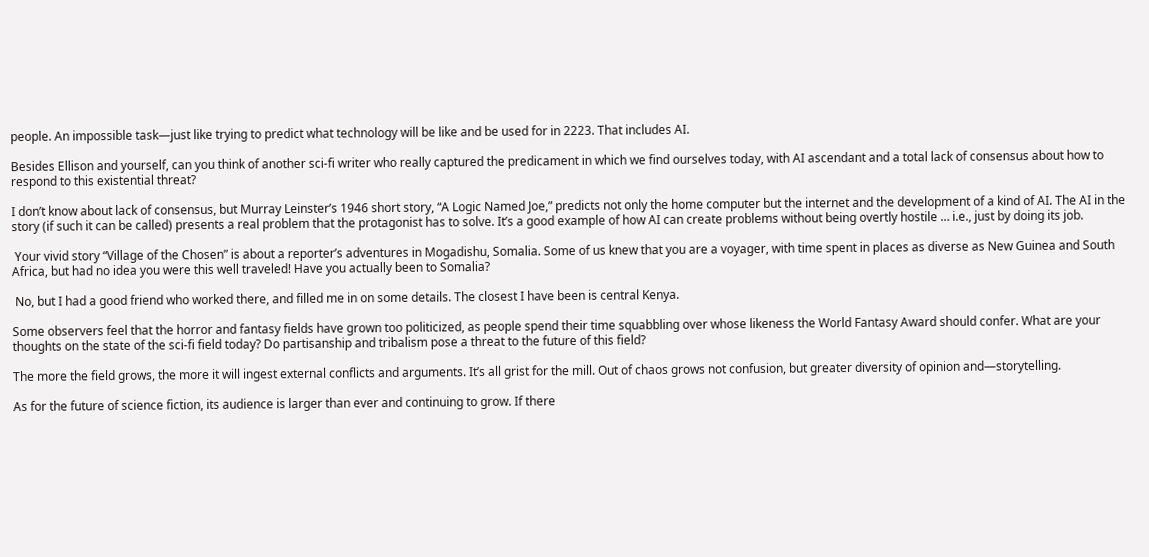people. An impossible task—just like trying to predict what technology will be like and be used for in 2223. That includes AI.

Besides Ellison and yourself, can you think of another sci-fi writer who really captured the predicament in which we find ourselves today, with AI ascendant and a total lack of consensus about how to respond to this existential threat?

I don’t know about lack of consensus, but Murray Leinster’s 1946 short story, “A Logic Named Joe,” predicts not only the home computer but the internet and the development of a kind of AI. The AI in the story (if such it can be called) presents a real problem that the protagonist has to solve. It’s a good example of how AI can create problems without being overtly hostile … i.e., just by doing its job.

 Your vivid story “Village of the Chosen” is about a reporter’s adventures in Mogadishu, Somalia. Some of us knew that you are a voyager, with time spent in places as diverse as New Guinea and South Africa, but had no idea you were this well traveled! Have you actually been to Somalia?

 No, but I had a good friend who worked there, and filled me in on some details. The closest I have been is central Kenya.

Some observers feel that the horror and fantasy fields have grown too politicized, as people spend their time squabbling over whose likeness the World Fantasy Award should confer. What are your thoughts on the state of the sci-fi field today? Do partisanship and tribalism pose a threat to the future of this field?

The more the field grows, the more it will ingest external conflicts and arguments. It’s all grist for the mill. Out of chaos grows not confusion, but greater diversity of opinion and—storytelling.

As for the future of science fiction, its audience is larger than ever and continuing to grow. If there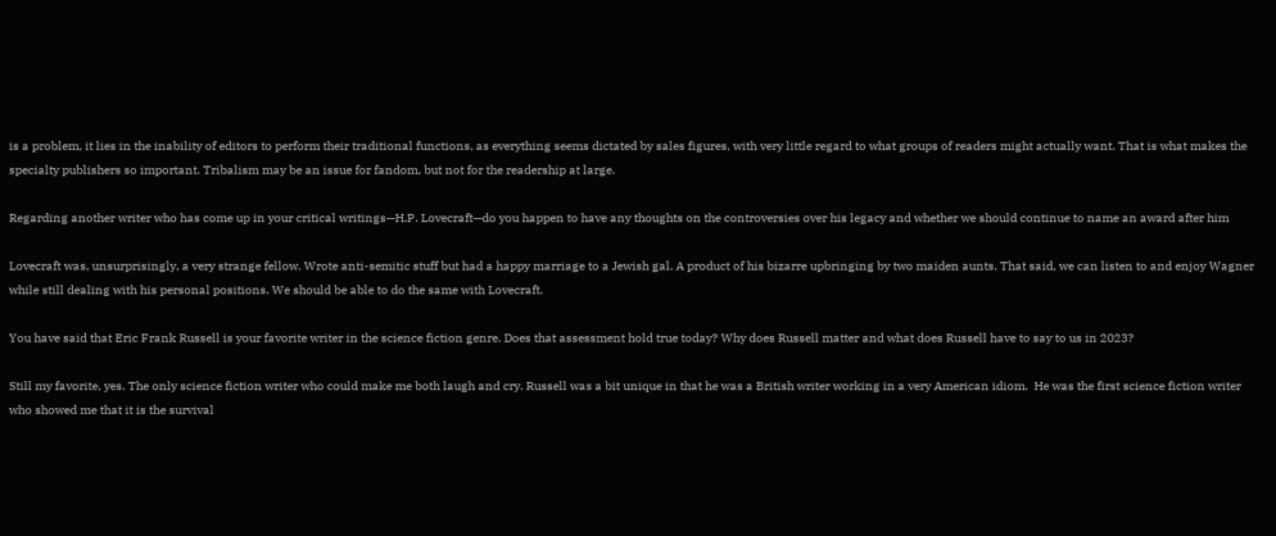is a problem, it lies in the inability of editors to perform their traditional functions, as everything seems dictated by sales figures, with very little regard to what groups of readers might actually want. That is what makes the specialty publishers so important. Tribalism may be an issue for fandom, but not for the readership at large.

Regarding another writer who has come up in your critical writings—H.P. Lovecraft—do you happen to have any thoughts on the controversies over his legacy and whether we should continue to name an award after him

Lovecraft was, unsurprisingly, a very strange fellow. Wrote anti-semitic stuff but had a happy marriage to a Jewish gal. A product of his bizarre upbringing by two maiden aunts. That said, we can listen to and enjoy Wagner while still dealing with his personal positions. We should be able to do the same with Lovecraft.

You have said that Eric Frank Russell is your favorite writer in the science fiction genre. Does that assessment hold true today? Why does Russell matter and what does Russell have to say to us in 2023?

Still my favorite, yes. The only science fiction writer who could make me both laugh and cry. Russell was a bit unique in that he was a British writer working in a very American idiom.  He was the first science fiction writer who showed me that it is the survival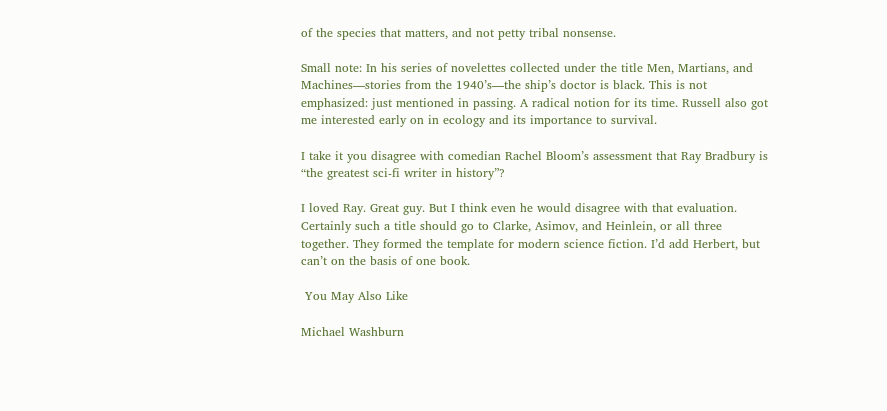of the species that matters, and not petty tribal nonsense.

Small note: In his series of novelettes collected under the title Men, Martians, and Machines—stories from the 1940’s—the ship’s doctor is black. This is not emphasized: just mentioned in passing. A radical notion for its time. Russell also got me interested early on in ecology and its importance to survival.

I take it you disagree with comedian Rachel Bloom’s assessment that Ray Bradbury is “the greatest sci-fi writer in history”?

I loved Ray. Great guy. But I think even he would disagree with that evaluation.  Certainly such a title should go to Clarke, Asimov, and Heinlein, or all three together. They formed the template for modern science fiction. I’d add Herbert, but can’t on the basis of one book.

 You May Also Like

Michael Washburn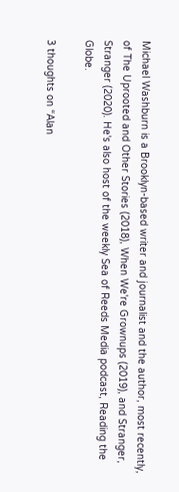Michael Washburn is a Brooklyn-based writer and journalist and the author, most recently, of The Uprooted and Other Stories (2018), When We're Grownups (2019), and Stranger, Stranger (2020). He's also host of the weekly Sea of Reeds Media podcast, Reading the Globe.

3 thoughts on “Alan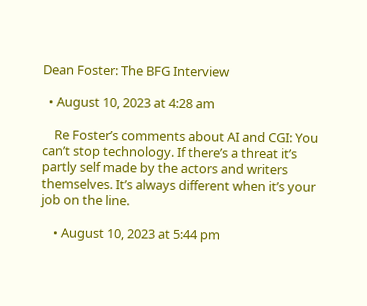Dean Foster: The BFG Interview

  • August 10, 2023 at 4:28 am

    Re Foster’s comments about AI and CGI: You can’t stop technology. If there’s a threat it’s partly self made by the actors and writers themselves. It’s always different when it’s your job on the line.

    • August 10, 2023 at 5:44 pm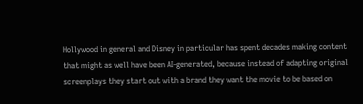Hollywood in general and Disney in particular has spent decades making content that might as well have been AI-generated, because instead of adapting original screenplays they start out with a brand they want the movie to be based on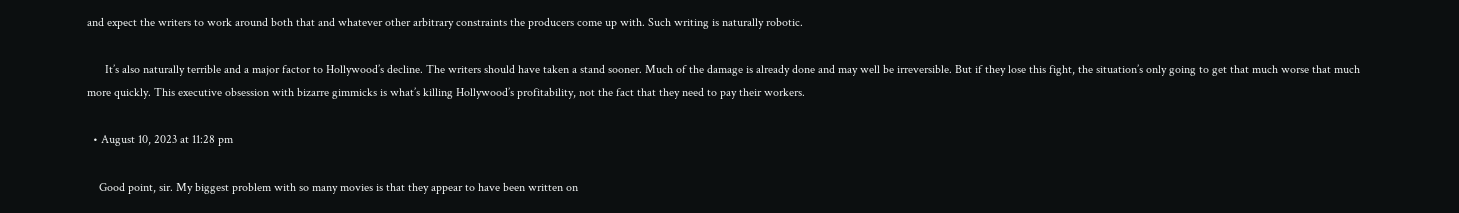and expect the writers to work around both that and whatever other arbitrary constraints the producers come up with. Such writing is naturally robotic.

      It’s also naturally terrible and a major factor to Hollywood’s decline. The writers should have taken a stand sooner. Much of the damage is already done and may well be irreversible. But if they lose this fight, the situation’s only going to get that much worse that much more quickly. This executive obsession with bizarre gimmicks is what’s killing Hollywood’s profitability, not the fact that they need to pay their workers.

  • August 10, 2023 at 11:28 pm

    Good point, sir. My biggest problem with so many movies is that they appear to have been written on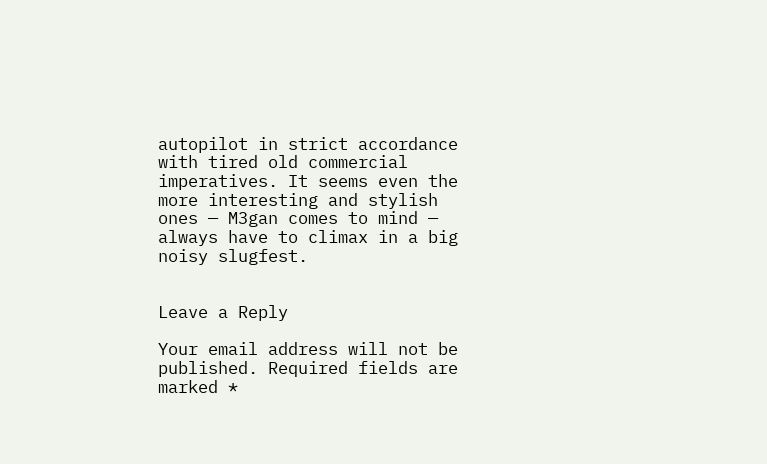autopilot in strict accordance with tired old commercial imperatives. It seems even the more interesting and stylish ones — M3gan comes to mind — always have to climax in a big noisy slugfest.


Leave a Reply

Your email address will not be published. Required fields are marked *